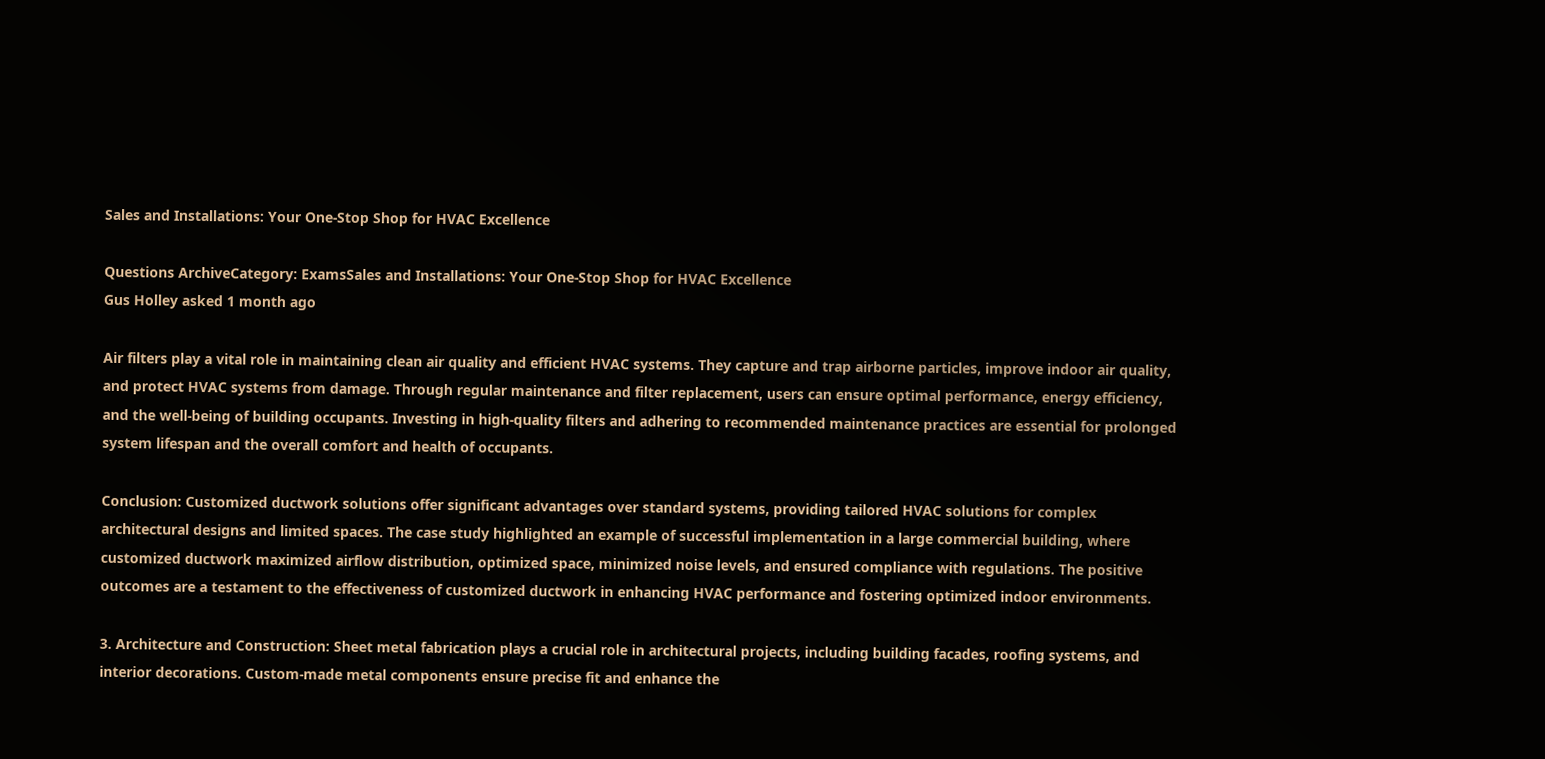Sales and Installations: Your One-Stop Shop for HVAC Excellence

Questions ArchiveCategory: ExamsSales and Installations: Your One-Stop Shop for HVAC Excellence
Gus Holley asked 1 month ago

Air filters play a vital role in maintaining clean air quality and efficient HVAC systems. They capture and trap airborne particles, improve indoor air quality, and protect HVAC systems from damage. Through regular maintenance and filter replacement, users can ensure optimal performance, energy efficiency, and the well-being of building occupants. Investing in high-quality filters and adhering to recommended maintenance practices are essential for prolonged system lifespan and the overall comfort and health of occupants.

Conclusion: Customized ductwork solutions offer significant advantages over standard systems, providing tailored HVAC solutions for complex architectural designs and limited spaces. The case study highlighted an example of successful implementation in a large commercial building, where customized ductwork maximized airflow distribution, optimized space, minimized noise levels, and ensured compliance with regulations. The positive outcomes are a testament to the effectiveness of customized ductwork in enhancing HVAC performance and fostering optimized indoor environments.

3. Architecture and Construction: Sheet metal fabrication plays a crucial role in architectural projects, including building facades, roofing systems, and interior decorations. Custom-made metal components ensure precise fit and enhance the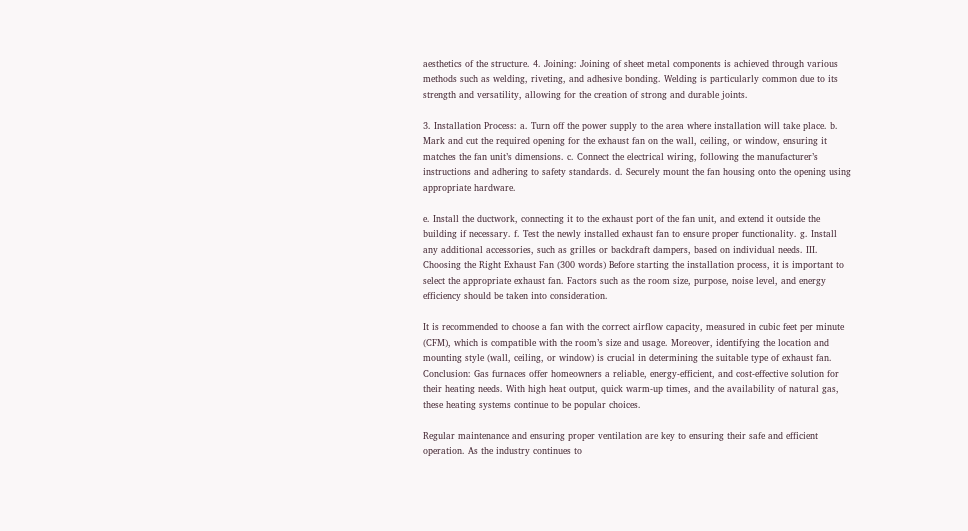aesthetics of the structure. 4. Joining: Joining of sheet metal components is achieved through various methods such as welding, riveting, and adhesive bonding. Welding is particularly common due to its strength and versatility, allowing for the creation of strong and durable joints.

3. Installation Process: a. Turn off the power supply to the area where installation will take place. b. Mark and cut the required opening for the exhaust fan on the wall, ceiling, or window, ensuring it matches the fan unit’s dimensions. c. Connect the electrical wiring, following the manufacturer’s instructions and adhering to safety standards. d. Securely mount the fan housing onto the opening using appropriate hardware.

e. Install the ductwork, connecting it to the exhaust port of the fan unit, and extend it outside the building if necessary. f. Test the newly installed exhaust fan to ensure proper functionality. g. Install any additional accessories, such as grilles or backdraft dampers, based on individual needs. III. Choosing the Right Exhaust Fan (300 words) Before starting the installation process, it is important to select the appropriate exhaust fan. Factors such as the room size, purpose, noise level, and energy efficiency should be taken into consideration.

It is recommended to choose a fan with the correct airflow capacity, measured in cubic feet per minute (CFM), which is compatible with the room’s size and usage. Moreover, identifying the location and mounting style (wall, ceiling, or window) is crucial in determining the suitable type of exhaust fan. Conclusion: Gas furnaces offer homeowners a reliable, energy-efficient, and cost-effective solution for their heating needs. With high heat output, quick warm-up times, and the availability of natural gas, these heating systems continue to be popular choices.

Regular maintenance and ensuring proper ventilation are key to ensuring their safe and efficient operation. As the industry continues to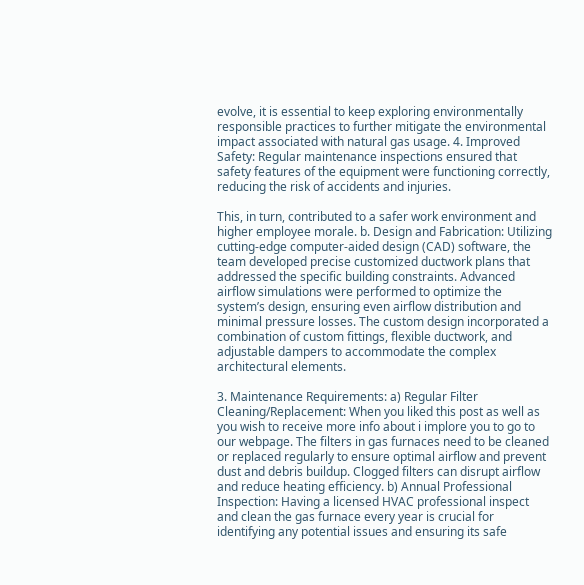evolve, it is essential to keep exploring environmentally responsible practices to further mitigate the environmental impact associated with natural gas usage. 4. Improved Safety: Regular maintenance inspections ensured that safety features of the equipment were functioning correctly, reducing the risk of accidents and injuries.

This, in turn, contributed to a safer work environment and higher employee morale. b. Design and Fabrication: Utilizing cutting-edge computer-aided design (CAD) software, the team developed precise customized ductwork plans that addressed the specific building constraints. Advanced airflow simulations were performed to optimize the system’s design, ensuring even airflow distribution and minimal pressure losses. The custom design incorporated a combination of custom fittings, flexible ductwork, and adjustable dampers to accommodate the complex architectural elements.

3. Maintenance Requirements: a) Regular Filter Cleaning/Replacement: When you liked this post as well as you wish to receive more info about i implore you to go to our webpage. The filters in gas furnaces need to be cleaned or replaced regularly to ensure optimal airflow and prevent dust and debris buildup. Clogged filters can disrupt airflow and reduce heating efficiency. b) Annual Professional Inspection: Having a licensed HVAC professional inspect and clean the gas furnace every year is crucial for identifying any potential issues and ensuring its safe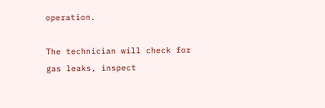operation.

The technician will check for gas leaks, inspect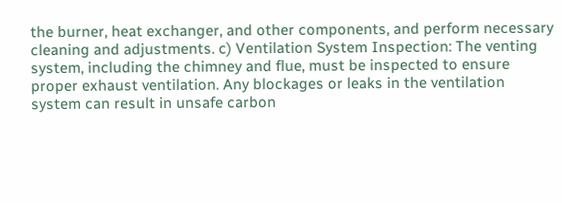the burner, heat exchanger, and other components, and perform necessary cleaning and adjustments. c) Ventilation System Inspection: The venting system, including the chimney and flue, must be inspected to ensure proper exhaust ventilation. Any blockages or leaks in the ventilation system can result in unsafe carbon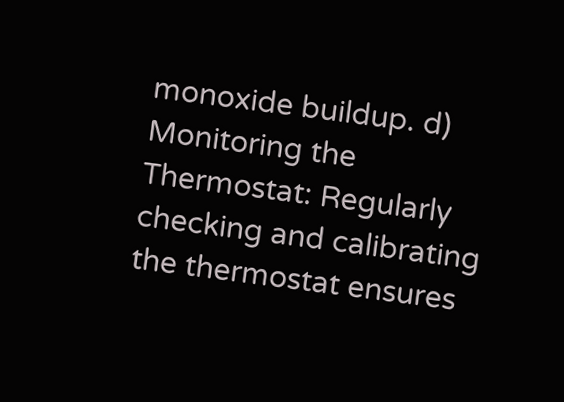monoxide buildup. d) Monitoring the Thermostat: Regularly checking and calibrating the thermostat ensures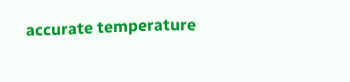accurate temperature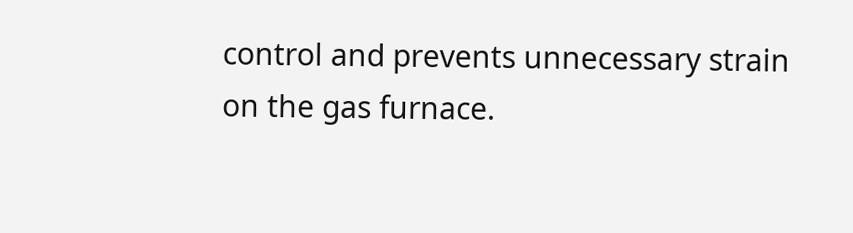control and prevents unnecessary strain on the gas furnace.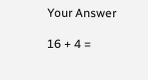Your Answer

16 + 4 =